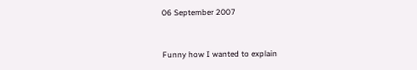06 September 2007


Funny how I wanted to explain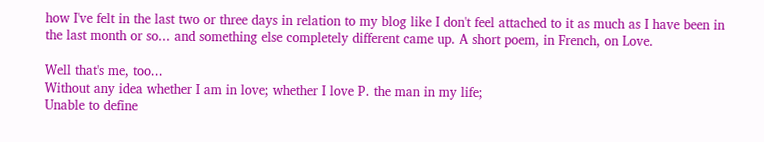how I've felt in the last two or three days in relation to my blog like I don't feel attached to it as much as I have been in the last month or so... and something else completely different came up. A short poem, in French, on Love.

Well that's me, too...
Without any idea whether I am in love; whether I love P. the man in my life;
Unable to define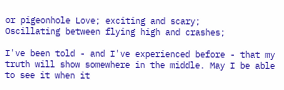or pigeonhole Love; exciting and scary;
Oscillating between flying high and crashes;

I've been told - and I've experienced before - that my truth will show somewhere in the middle. May I be able to see it when it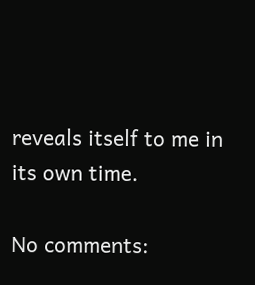reveals itself to me in its own time.

No comments: